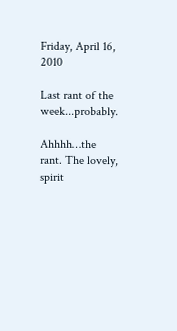Friday, April 16, 2010

Last rant of the week...probably.

Ahhhh…the rant. The lovely, spirit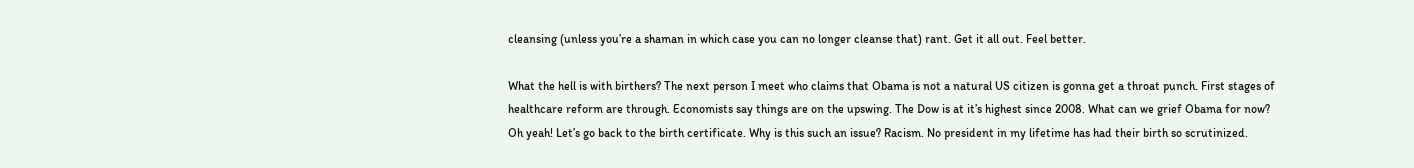cleansing (unless you’re a shaman in which case you can no longer cleanse that) rant. Get it all out. Feel better.

What the hell is with birthers? The next person I meet who claims that Obama is not a natural US citizen is gonna get a throat punch. First stages of healthcare reform are through. Economists say things are on the upswing. The Dow is at it’s highest since 2008. What can we grief Obama for now? Oh yeah! Let’s go back to the birth certificate. Why is this such an issue? Racism. No president in my lifetime has had their birth so scrutinized.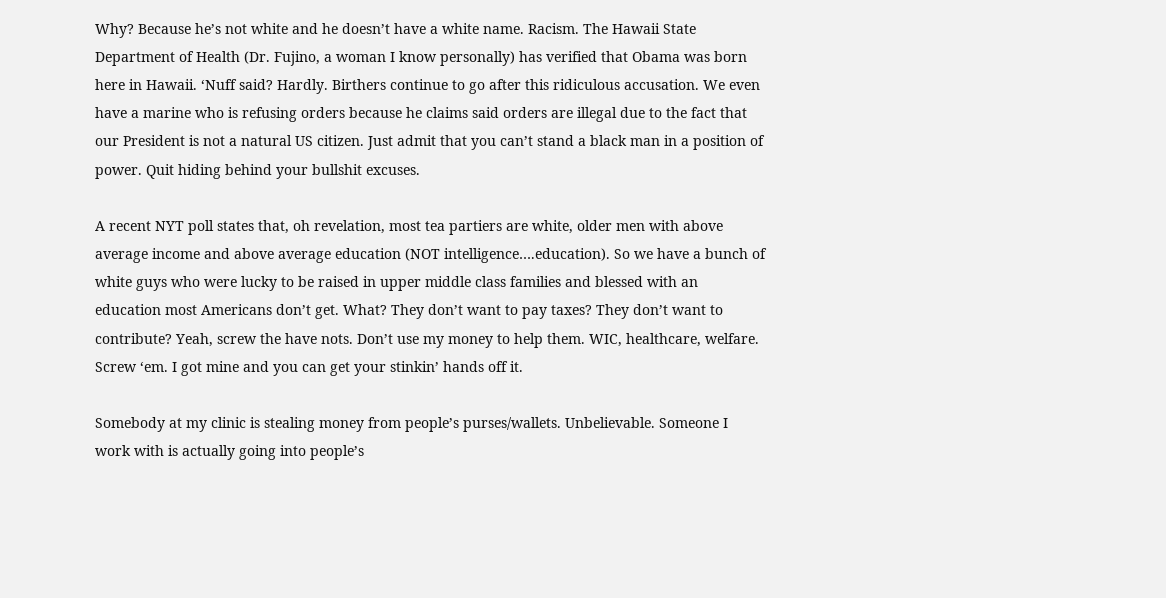Why? Because he’s not white and he doesn’t have a white name. Racism. The Hawaii State Department of Health (Dr. Fujino, a woman I know personally) has verified that Obama was born here in Hawaii. ‘Nuff said? Hardly. Birthers continue to go after this ridiculous accusation. We even have a marine who is refusing orders because he claims said orders are illegal due to the fact that our President is not a natural US citizen. Just admit that you can’t stand a black man in a position of power. Quit hiding behind your bullshit excuses.

A recent NYT poll states that, oh revelation, most tea partiers are white, older men with above average income and above average education (NOT intelligence….education). So we have a bunch of white guys who were lucky to be raised in upper middle class families and blessed with an education most Americans don’t get. What? They don’t want to pay taxes? They don’t want to contribute? Yeah, screw the have nots. Don’t use my money to help them. WIC, healthcare, welfare. Screw ‘em. I got mine and you can get your stinkin’ hands off it.

Somebody at my clinic is stealing money from people’s purses/wallets. Unbelievable. Someone I work with is actually going into people’s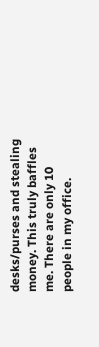desks/purses and stealing money. This truly baffles me. There are only 10 people in my office.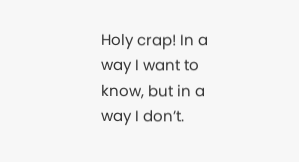Holy crap! In a way I want to know, but in a way I don’t.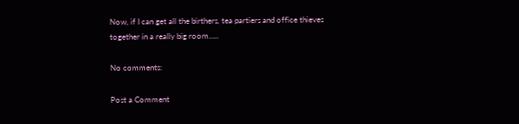Now, if I can get all the birthers, tea partiers and office thieves together in a really big room…..

No comments:

Post a Comment